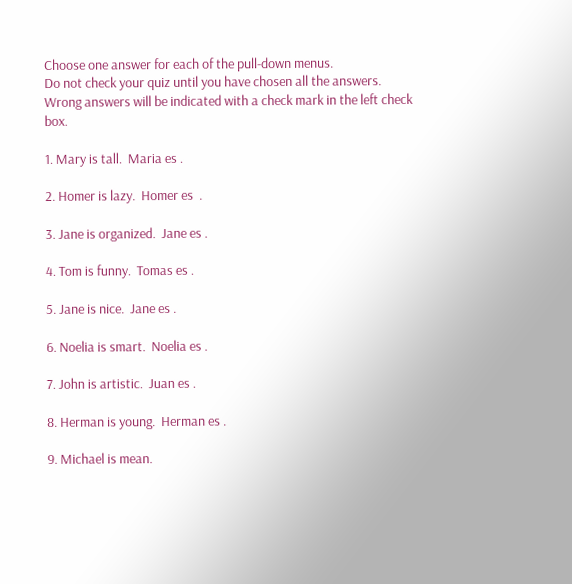Choose one answer for each of the pull-down menus.
Do not check your quiz until you have chosen all the answers.
Wrong answers will be indicated with a check mark in the left check box.

1. Mary is tall.  Maria es .

2. Homer is lazy.  Homer es  .

3. Jane is organized.  Jane es .

4. Tom is funny.  Tomas es .

5. Jane is nice.  Jane es .

6. Noelia is smart.  Noelia es .

7. John is artistic.  Juan es .

8. Herman is young.  Herman es .

9. Michael is mean.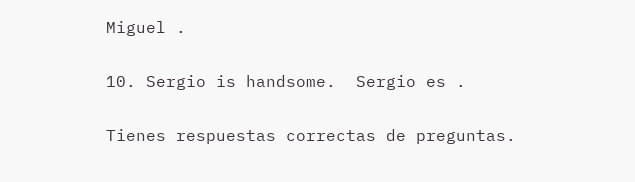Miguel .

10. Sergio is handsome.  Sergio es .

Tienes respuestas correctas de preguntas.